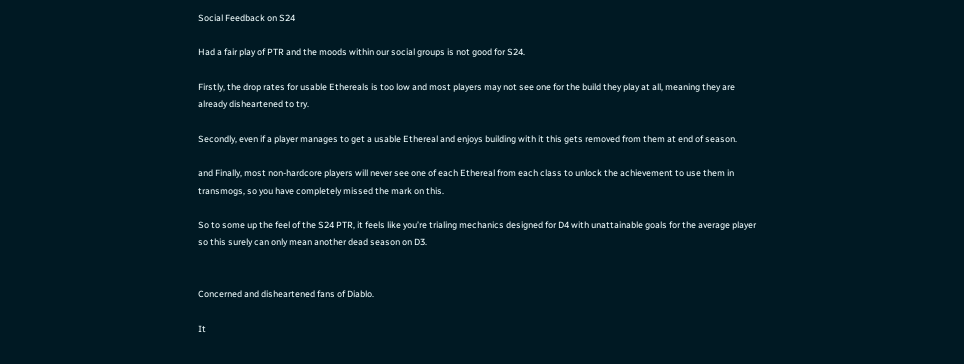Social Feedback on S24

Had a fair play of PTR and the moods within our social groups is not good for S24.

Firstly, the drop rates for usable Ethereals is too low and most players may not see one for the build they play at all, meaning they are already disheartened to try.

Secondly, even if a player manages to get a usable Ethereal and enjoys building with it this gets removed from them at end of season.

and Finally, most non-hardcore players will never see one of each Ethereal from each class to unlock the achievement to use them in transmogs, so you have completely missed the mark on this.

So to some up the feel of the S24 PTR, it feels like you’re trialing mechanics designed for D4 with unattainable goals for the average player so this surely can only mean another dead season on D3.


Concerned and disheartened fans of Diablo.

It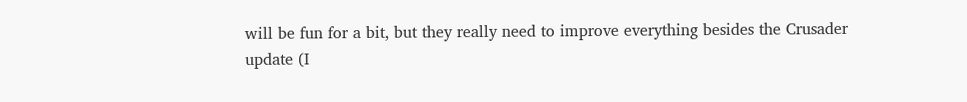will be fun for a bit, but they really need to improve everything besides the Crusader update (I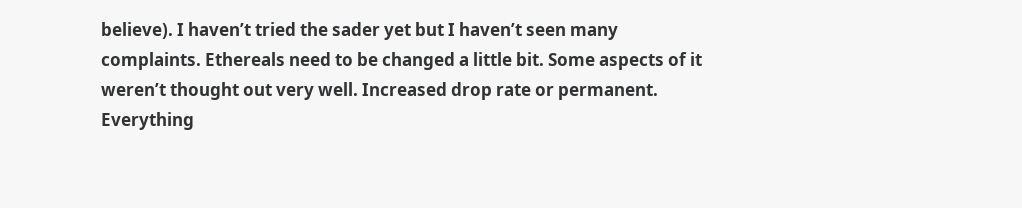believe). I haven’t tried the sader yet but I haven’t seen many complaints. Ethereals need to be changed a little bit. Some aspects of it weren’t thought out very well. Increased drop rate or permanent. Everything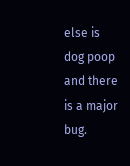else is dog poop and there is a major bug.